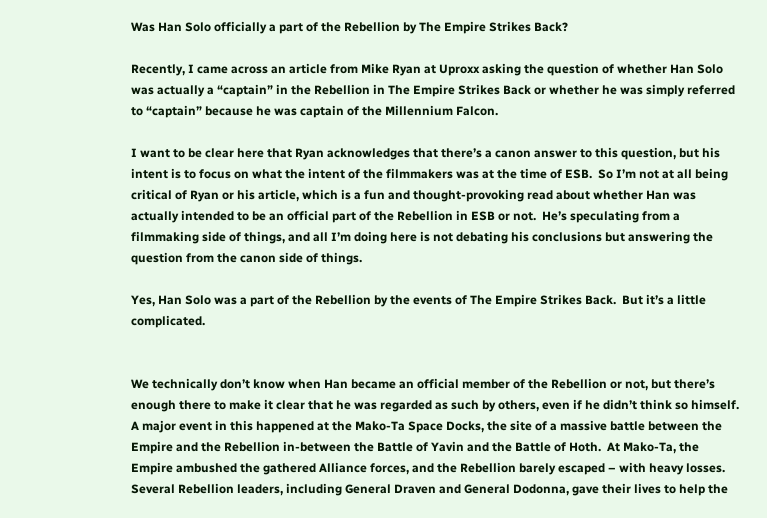Was Han Solo officially a part of the Rebellion by The Empire Strikes Back?

Recently, I came across an article from Mike Ryan at Uproxx asking the question of whether Han Solo was actually a “captain” in the Rebellion in The Empire Strikes Back or whether he was simply referred to “captain” because he was captain of the Millennium Falcon.

I want to be clear here that Ryan acknowledges that there’s a canon answer to this question, but his intent is to focus on what the intent of the filmmakers was at the time of ESB.  So I’m not at all being critical of Ryan or his article, which is a fun and thought-provoking read about whether Han was actually intended to be an official part of the Rebellion in ESB or not.  He’s speculating from a filmmaking side of things, and all I’m doing here is not debating his conclusions but answering the question from the canon side of things.

Yes, Han Solo was a part of the Rebellion by the events of The Empire Strikes Back.  But it’s a little complicated.


We technically don’t know when Han became an official member of the Rebellion or not, but there’s enough there to make it clear that he was regarded as such by others, even if he didn’t think so himself.  A major event in this happened at the Mako-Ta Space Docks, the site of a massive battle between the Empire and the Rebellion in-between the Battle of Yavin and the Battle of Hoth.  At Mako-Ta, the Empire ambushed the gathered Alliance forces, and the Rebellion barely escaped – with heavy losses.  Several Rebellion leaders, including General Draven and General Dodonna, gave their lives to help the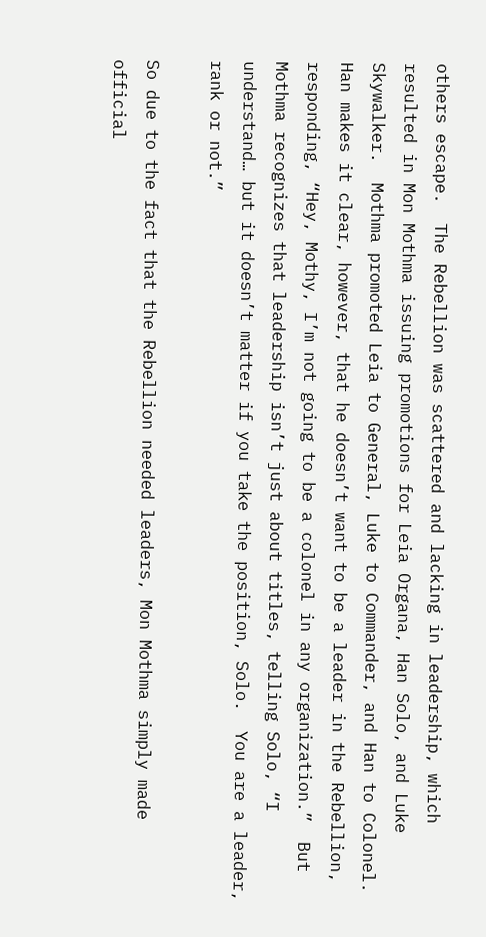others escape.  The Rebellion was scattered and lacking in leadership, which resulted in Mon Mothma issuing promotions for Leia Organa, Han Solo, and Luke Skywalker.  Mothma promoted Leia to General, Luke to Commander, and Han to Colonel.  Han makes it clear, however, that he doesn’t want to be a leader in the Rebellion, responding, “Hey, Mothy, I’m not going to be a colonel in any organization.”  But Mothma recognizes that leadership isn’t just about titles, telling Solo, “I understand… but it doesn’t matter if you take the position, Solo.  You are a leader, rank or not.”

So due to the fact that the Rebellion needed leaders, Mon Mothma simply made official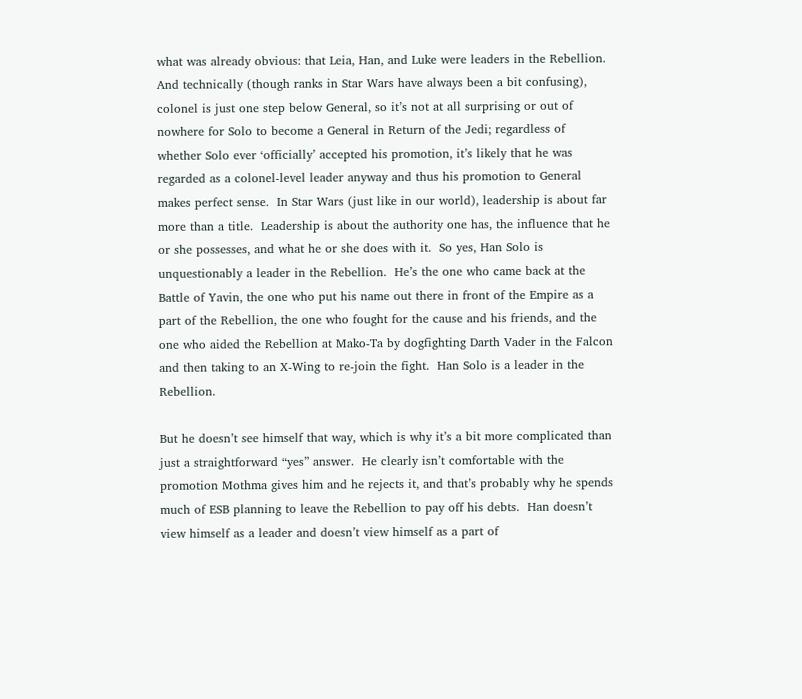what was already obvious: that Leia, Han, and Luke were leaders in the Rebellion.  And technically (though ranks in Star Wars have always been a bit confusing), colonel is just one step below General, so it’s not at all surprising or out of nowhere for Solo to become a General in Return of the Jedi; regardless of whether Solo ever ‘officially’ accepted his promotion, it’s likely that he was regarded as a colonel-level leader anyway and thus his promotion to General makes perfect sense.  In Star Wars (just like in our world), leadership is about far more than a title.  Leadership is about the authority one has, the influence that he or she possesses, and what he or she does with it.  So yes, Han Solo is unquestionably a leader in the Rebellion.  He’s the one who came back at the Battle of Yavin, the one who put his name out there in front of the Empire as a part of the Rebellion, the one who fought for the cause and his friends, and the one who aided the Rebellion at Mako-Ta by dogfighting Darth Vader in the Falcon and then taking to an X-Wing to re-join the fight.  Han Solo is a leader in the Rebellion.

But he doesn’t see himself that way, which is why it’s a bit more complicated than just a straightforward “yes” answer.  He clearly isn’t comfortable with the promotion Mothma gives him and he rejects it, and that’s probably why he spends much of ESB planning to leave the Rebellion to pay off his debts.  Han doesn’t view himself as a leader and doesn’t view himself as a part of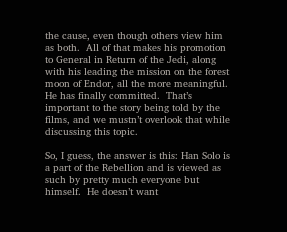the cause, even though others view him as both.  All of that makes his promotion to General in Return of the Jedi, along with his leading the mission on the forest moon of Endor, all the more meaningful.  He has finally committed.  That’s important to the story being told by the films, and we mustn’t overlook that while discussing this topic.

So, I guess, the answer is this: Han Solo is a part of the Rebellion and is viewed as such by pretty much everyone but himself.  He doesn’t want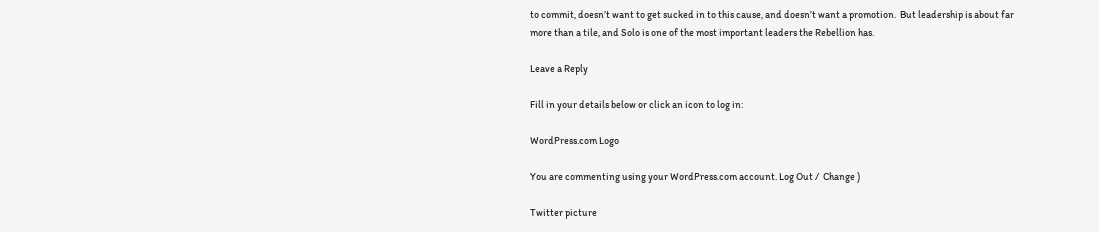to commit, doesn’t want to get sucked in to this cause, and doesn’t want a promotion.  But leadership is about far more than a tile, and Solo is one of the most important leaders the Rebellion has.

Leave a Reply

Fill in your details below or click an icon to log in:

WordPress.com Logo

You are commenting using your WordPress.com account. Log Out /  Change )

Twitter picture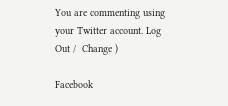You are commenting using your Twitter account. Log Out /  Change )

Facebook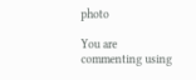photo

You are commenting using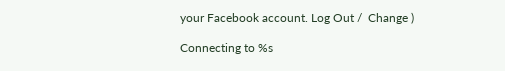your Facebook account. Log Out /  Change )

Connecting to %s